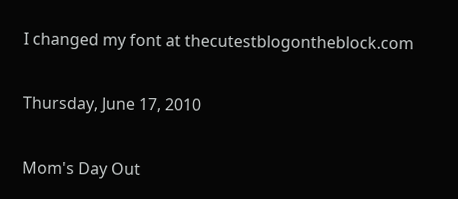I changed my font at thecutestblogontheblock.com

Thursday, June 17, 2010

Mom's Day Out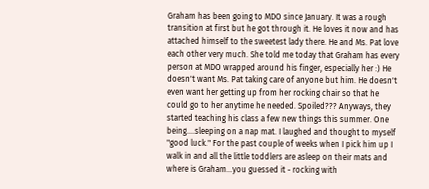Graham has been going to MDO since January. It was a rough transition at first but he got through it. He loves it now and has attached himself to the sweetest lady there. He and Ms. Pat love each other very much. She told me today that Graham has every person at MDO wrapped around his finger, especially her :) He doesn't want Ms. Pat taking care of anyone but him. He doesn't even want her getting up from her rocking chair so that he could go to her anytime he needed. Spoiled??? Anyways, they started teaching his class a few new things this summer. One being....sleeping on a nap mat. I laughed and thought to myself "good luck." For the past couple of weeks when I pick him up I walk in and all the little toddlers are asleep on their mats and where is Graham...you guessed it - rocking with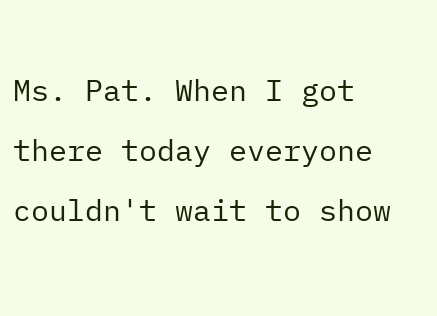Ms. Pat. When I got there today everyone couldn't wait to show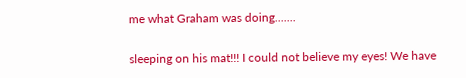me what Graham was doing.......

sleeping on his mat!!! I could not believe my eyes! We have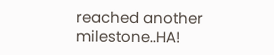reached another milestone..HA!